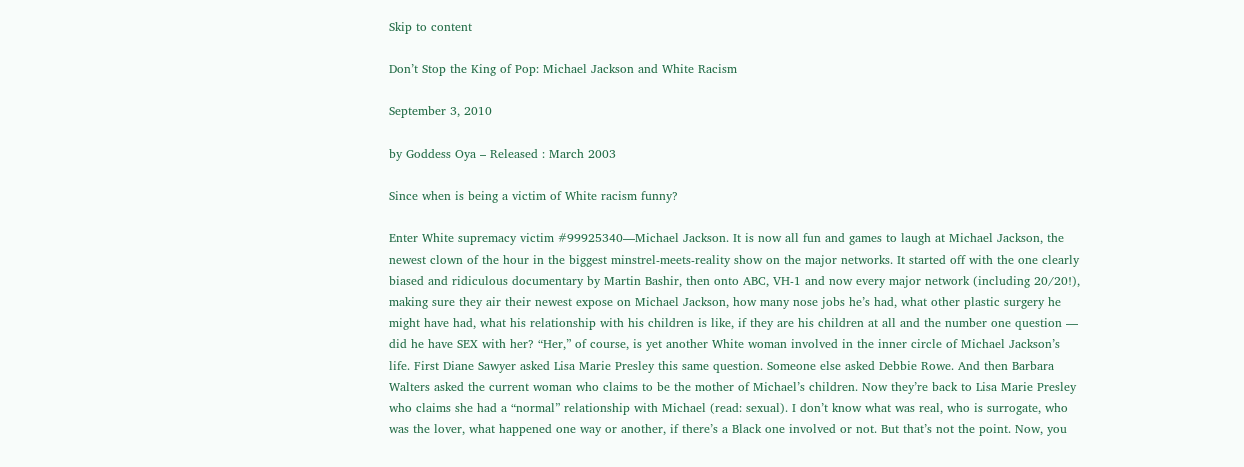Skip to content

Don’t Stop the King of Pop: Michael Jackson and White Racism

September 3, 2010

by Goddess Oya – Released : March 2003

Since when is being a victim of White racism funny?

Enter White supremacy victim #99925340—Michael Jackson. It is now all fun and games to laugh at Michael Jackson, the newest clown of the hour in the biggest minstrel-meets-reality show on the major networks. It started off with the one clearly biased and ridiculous documentary by Martin Bashir, then onto ABC, VH-1 and now every major network (including 20/20!), making sure they air their newest expose on Michael Jackson, how many nose jobs he’s had, what other plastic surgery he might have had, what his relationship with his children is like, if they are his children at all and the number one question — did he have SEX with her? “Her,” of course, is yet another White woman involved in the inner circle of Michael Jackson’s life. First Diane Sawyer asked Lisa Marie Presley this same question. Someone else asked Debbie Rowe. And then Barbara Walters asked the current woman who claims to be the mother of Michael’s children. Now they’re back to Lisa Marie Presley who claims she had a “normal” relationship with Michael (read: sexual). I don’t know what was real, who is surrogate, who was the lover, what happened one way or another, if there’s a Black one involved or not. But that’s not the point. Now, you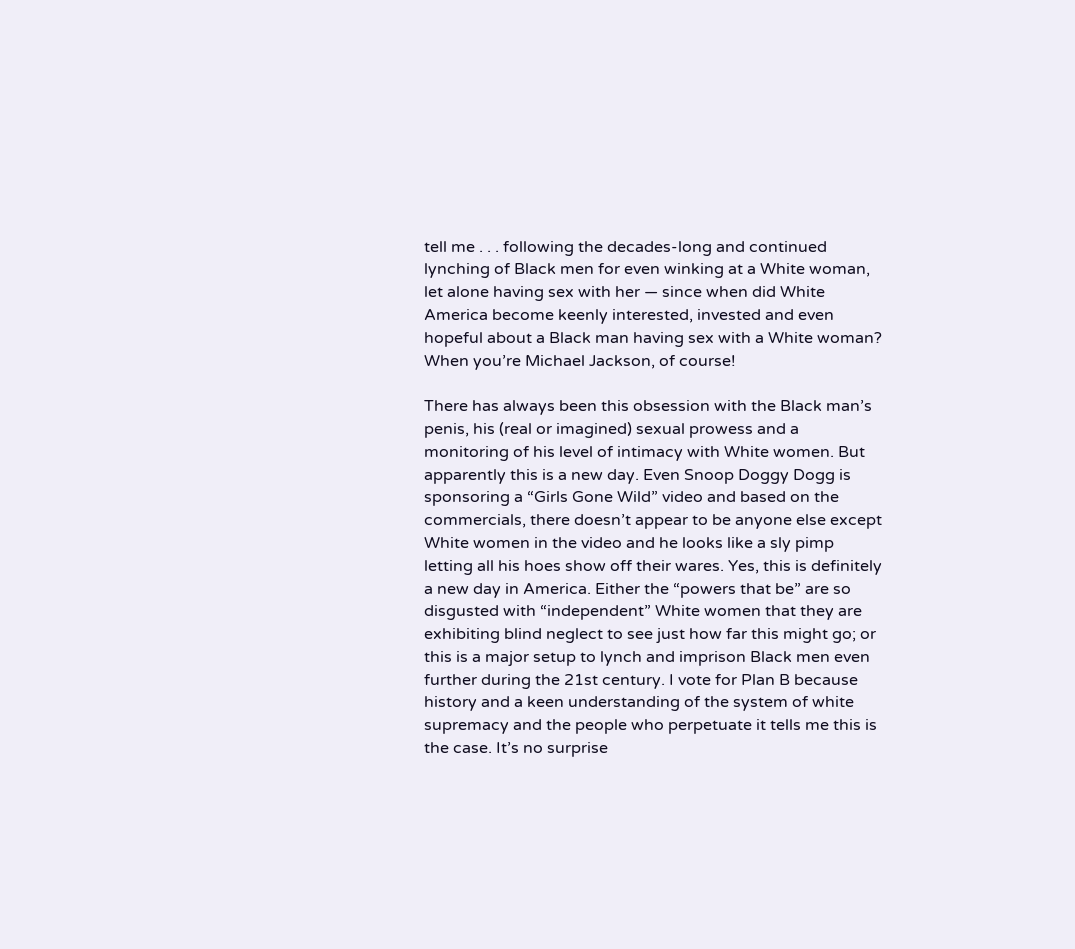tell me . . . following the decades-long and continued lynching of Black men for even winking at a White woman, let alone having sex with her — since when did White America become keenly interested, invested and even hopeful about a Black man having sex with a White woman? When you’re Michael Jackson, of course!

There has always been this obsession with the Black man’s penis, his (real or imagined) sexual prowess and a monitoring of his level of intimacy with White women. But apparently this is a new day. Even Snoop Doggy Dogg is sponsoring a “Girls Gone Wild” video and based on the commercials, there doesn’t appear to be anyone else except White women in the video and he looks like a sly pimp letting all his hoes show off their wares. Yes, this is definitely a new day in America. Either the “powers that be” are so disgusted with “independent” White women that they are exhibiting blind neglect to see just how far this might go; or this is a major setup to lynch and imprison Black men even further during the 21st century. I vote for Plan B because history and a keen understanding of the system of white supremacy and the people who perpetuate it tells me this is the case. It’s no surprise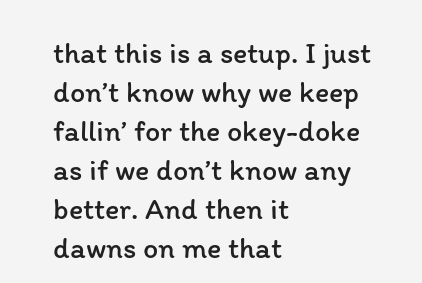that this is a setup. I just don’t know why we keep fallin’ for the okey-doke as if we don’t know any better. And then it dawns on me that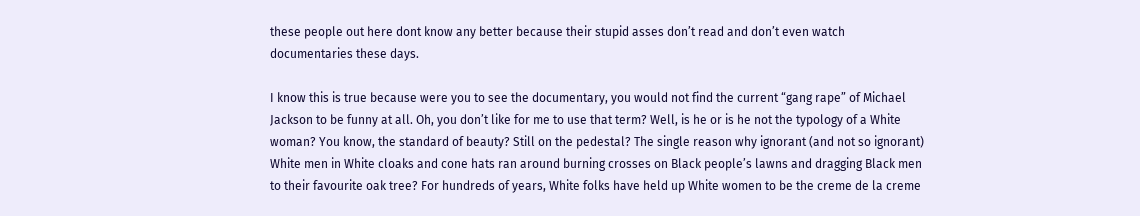these people out here dont know any better because their stupid asses don’t read and don’t even watch documentaries these days.

I know this is true because were you to see the documentary, you would not find the current “gang rape” of Michael Jackson to be funny at all. Oh, you don’t like for me to use that term? Well, is he or is he not the typology of a White woman? You know, the standard of beauty? Still on the pedestal? The single reason why ignorant (and not so ignorant) White men in White cloaks and cone hats ran around burning crosses on Black people’s lawns and dragging Black men to their favourite oak tree? For hundreds of years, White folks have held up White women to be the creme de la creme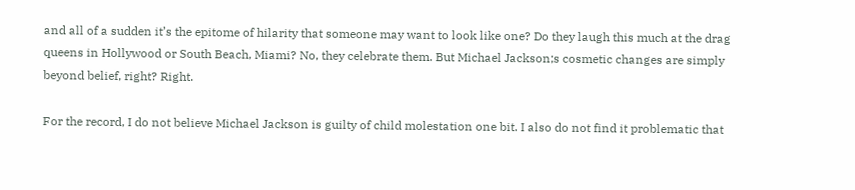and all of a sudden it’s the epitome of hilarity that someone may want to look like one? Do they laugh this much at the drag queens in Hollywood or South Beach, Miami? No, they celebrate them. But Michael Jackson;s cosmetic changes are simply beyond belief, right? Right.

For the record, I do not believe Michael Jackson is guilty of child molestation one bit. I also do not find it problematic that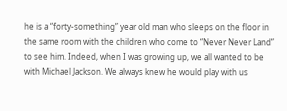he is a “forty-something” year old man who sleeps on the floor in the same room with the children who come to “Never Never Land” to see him. Indeed, when I was growing up, we all wanted to be with Michael Jackson. We always knew he would play with us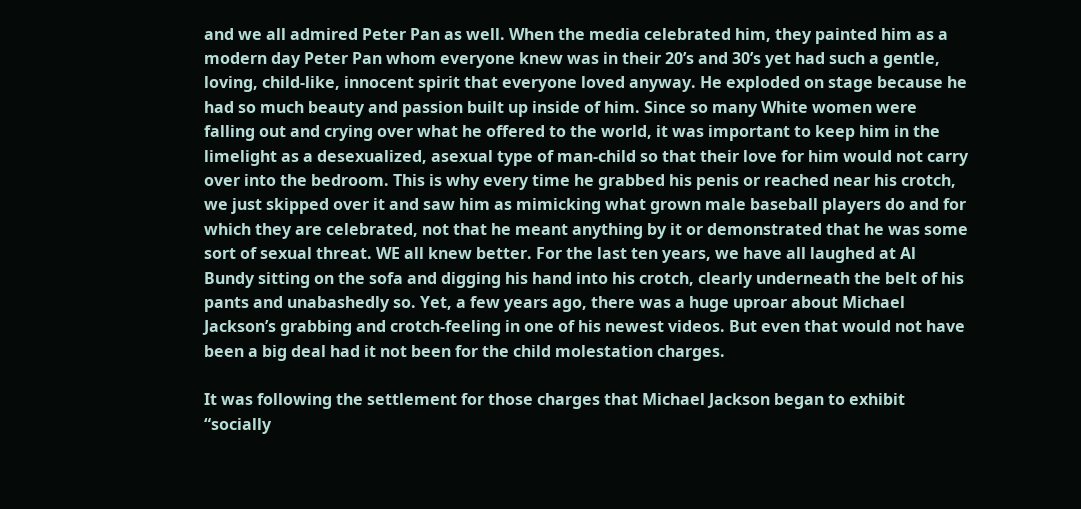and we all admired Peter Pan as well. When the media celebrated him, they painted him as a modern day Peter Pan whom everyone knew was in their 20’s and 30’s yet had such a gentle, loving, child-like, innocent spirit that everyone loved anyway. He exploded on stage because he had so much beauty and passion built up inside of him. Since so many White women were falling out and crying over what he offered to the world, it was important to keep him in the limelight as a desexualized, asexual type of man-child so that their love for him would not carry over into the bedroom. This is why every time he grabbed his penis or reached near his crotch, we just skipped over it and saw him as mimicking what grown male baseball players do and for which they are celebrated, not that he meant anything by it or demonstrated that he was some sort of sexual threat. WE all knew better. For the last ten years, we have all laughed at Al Bundy sitting on the sofa and digging his hand into his crotch, clearly underneath the belt of his pants and unabashedly so. Yet, a few years ago, there was a huge uproar about Michael Jackson’s grabbing and crotch-feeling in one of his newest videos. But even that would not have been a big deal had it not been for the child molestation charges.

It was following the settlement for those charges that Michael Jackson began to exhibit “socially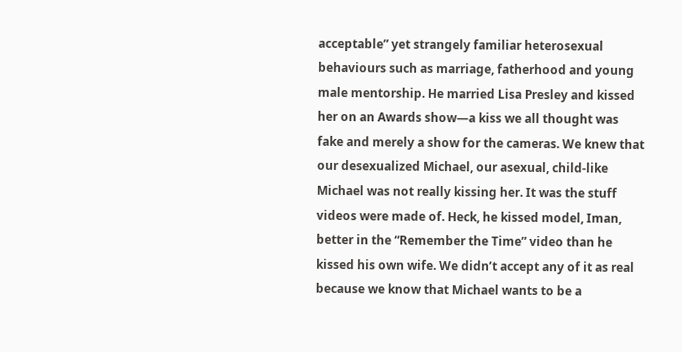acceptable” yet strangely familiar heterosexual behaviours such as marriage, fatherhood and young male mentorship. He married Lisa Presley and kissed her on an Awards show—a kiss we all thought was fake and merely a show for the cameras. We knew that our desexualized Michael, our asexual, child-like Michael was not really kissing her. It was the stuff videos were made of. Heck, he kissed model, Iman, better in the “Remember the Time” video than he kissed his own wife. We didn’t accept any of it as real because we know that Michael wants to be a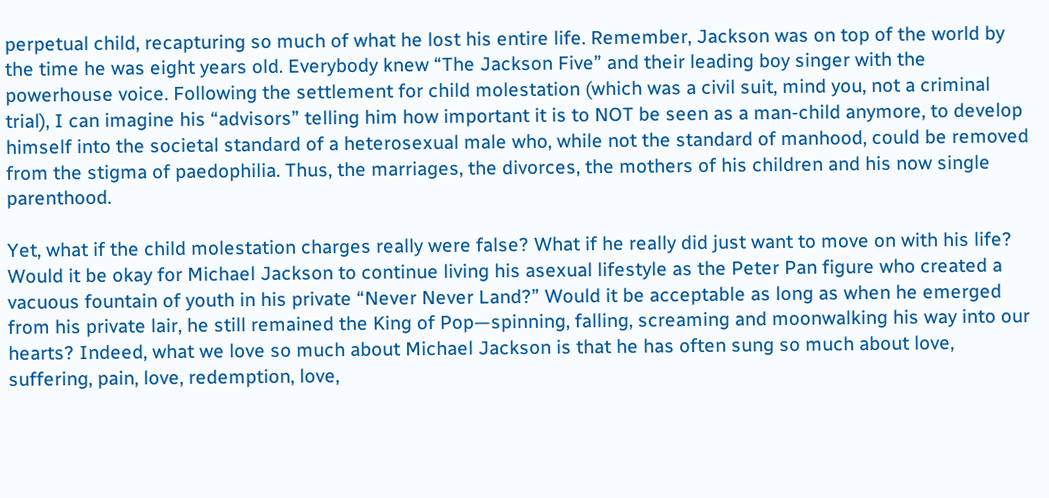perpetual child, recapturing so much of what he lost his entire life. Remember, Jackson was on top of the world by the time he was eight years old. Everybody knew “The Jackson Five” and their leading boy singer with the powerhouse voice. Following the settlement for child molestation (which was a civil suit, mind you, not a criminal trial), I can imagine his “advisors” telling him how important it is to NOT be seen as a man-child anymore, to develop himself into the societal standard of a heterosexual male who, while not the standard of manhood, could be removed from the stigma of paedophilia. Thus, the marriages, the divorces, the mothers of his children and his now single parenthood.

Yet, what if the child molestation charges really were false? What if he really did just want to move on with his life? Would it be okay for Michael Jackson to continue living his asexual lifestyle as the Peter Pan figure who created a vacuous fountain of youth in his private “Never Never Land?” Would it be acceptable as long as when he emerged from his private lair, he still remained the King of Pop—spinning, falling, screaming and moonwalking his way into our hearts? Indeed, what we love so much about Michael Jackson is that he has often sung so much about love, suffering, pain, love, redemption, love,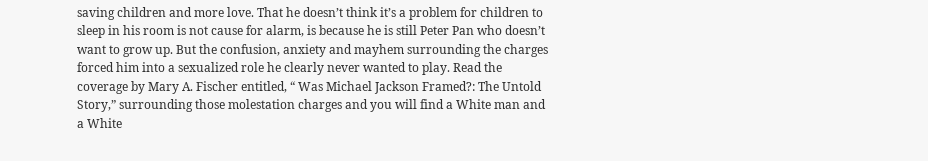saving children and more love. That he doesn’t think it’s a problem for children to sleep in his room is not cause for alarm, is because he is still Peter Pan who doesn’t want to grow up. But the confusion, anxiety and mayhem surrounding the charges forced him into a sexualized role he clearly never wanted to play. Read the coverage by Mary A. Fischer entitled, “ Was Michael Jackson Framed?: The Untold Story,” surrounding those molestation charges and you will find a White man and a White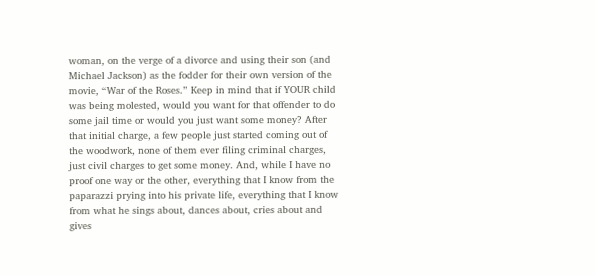woman, on the verge of a divorce and using their son (and Michael Jackson) as the fodder for their own version of the movie, “War of the Roses.” Keep in mind that if YOUR child was being molested, would you want for that offender to do some jail time or would you just want some money? After that initial charge, a few people just started coming out of the woodwork, none of them ever filing criminal charges, just civil charges to get some money. And, while I have no proof one way or the other, everything that I know from the paparazzi prying into his private life, everything that I know from what he sings about, dances about, cries about and gives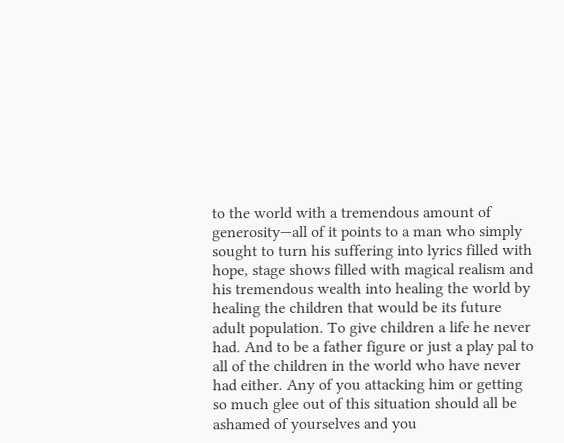to the world with a tremendous amount of generosity—all of it points to a man who simply sought to turn his suffering into lyrics filled with hope, stage shows filled with magical realism and his tremendous wealth into healing the world by healing the children that would be its future adult population. To give children a life he never had. And to be a father figure or just a play pal to all of the children in the world who have never had either. Any of you attacking him or getting so much glee out of this situation should all be ashamed of yourselves and you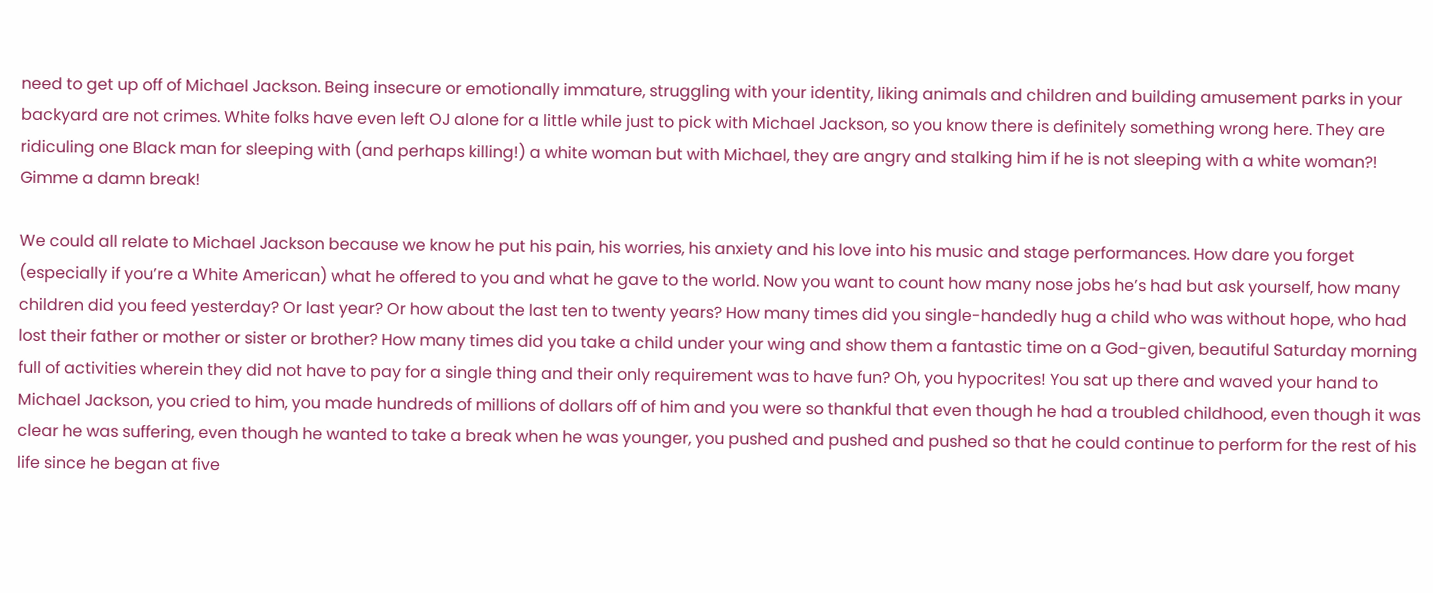need to get up off of Michael Jackson. Being insecure or emotionally immature, struggling with your identity, liking animals and children and building amusement parks in your backyard are not crimes. White folks have even left OJ alone for a little while just to pick with Michael Jackson, so you know there is definitely something wrong here. They are ridiculing one Black man for sleeping with (and perhaps killing!) a white woman but with Michael, they are angry and stalking him if he is not sleeping with a white woman?! Gimme a damn break!

We could all relate to Michael Jackson because we know he put his pain, his worries, his anxiety and his love into his music and stage performances. How dare you forget (especially if you’re a White American) what he offered to you and what he gave to the world. Now you want to count how many nose jobs he’s had but ask yourself, how many children did you feed yesterday? Or last year? Or how about the last ten to twenty years? How many times did you single-handedly hug a child who was without hope, who had lost their father or mother or sister or brother? How many times did you take a child under your wing and show them a fantastic time on a God-given, beautiful Saturday morning full of activities wherein they did not have to pay for a single thing and their only requirement was to have fun? Oh, you hypocrites! You sat up there and waved your hand to Michael Jackson, you cried to him, you made hundreds of millions of dollars off of him and you were so thankful that even though he had a troubled childhood, even though it was clear he was suffering, even though he wanted to take a break when he was younger, you pushed and pushed and pushed so that he could continue to perform for the rest of his life since he began at five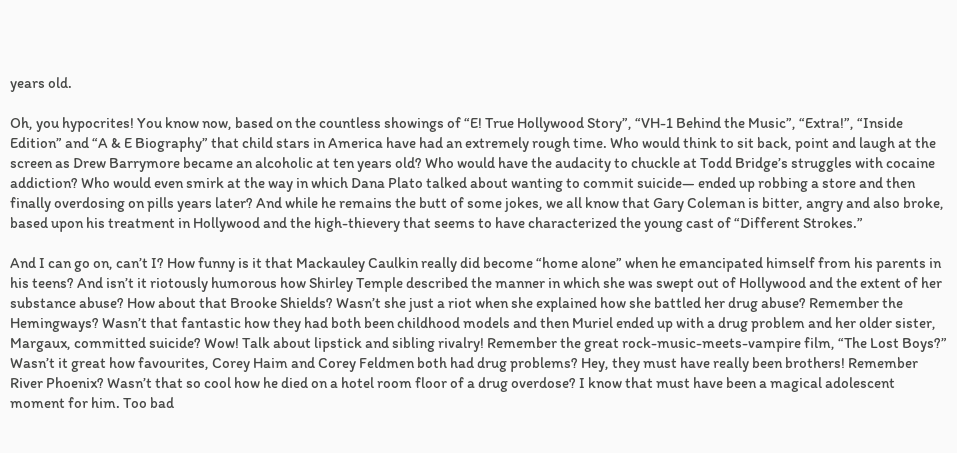years old.

Oh, you hypocrites! You know now, based on the countless showings of “E! True Hollywood Story”, “VH-1 Behind the Music”, “Extra!”, “Inside Edition” and “A & E Biography” that child stars in America have had an extremely rough time. Who would think to sit back, point and laugh at the screen as Drew Barrymore became an alcoholic at ten years old? Who would have the audacity to chuckle at Todd Bridge’s struggles with cocaine addiction? Who would even smirk at the way in which Dana Plato talked about wanting to commit suicide— ended up robbing a store and then finally overdosing on pills years later? And while he remains the butt of some jokes, we all know that Gary Coleman is bitter, angry and also broke, based upon his treatment in Hollywood and the high-thievery that seems to have characterized the young cast of “Different Strokes.”

And I can go on, can’t I? How funny is it that Mackauley Caulkin really did become “home alone” when he emancipated himself from his parents in his teens? And isn’t it riotously humorous how Shirley Temple described the manner in which she was swept out of Hollywood and the extent of her substance abuse? How about that Brooke Shields? Wasn’t she just a riot when she explained how she battled her drug abuse? Remember the Hemingways? Wasn’t that fantastic how they had both been childhood models and then Muriel ended up with a drug problem and her older sister, Margaux, committed suicide? Wow! Talk about lipstick and sibling rivalry! Remember the great rock-music-meets-vampire film, “The Lost Boys?” Wasn’t it great how favourites, Corey Haim and Corey Feldmen both had drug problems? Hey, they must have really been brothers! Remember River Phoenix? Wasn’t that so cool how he died on a hotel room floor of a drug overdose? I know that must have been a magical adolescent moment for him. Too bad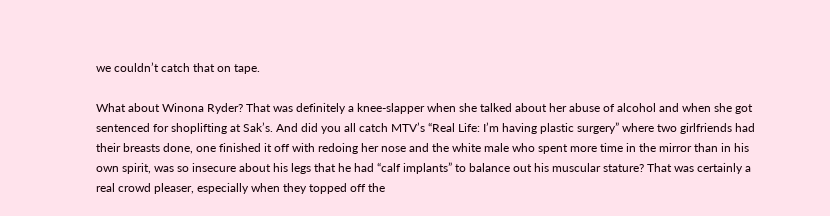we couldn’t catch that on tape.

What about Winona Ryder? That was definitely a knee-slapper when she talked about her abuse of alcohol and when she got sentenced for shoplifting at Sak’s. And did you all catch MTV’s “Real Life: I’m having plastic surgery” where two girlfriends had their breasts done, one finished it off with redoing her nose and the white male who spent more time in the mirror than in his own spirit, was so insecure about his legs that he had “calf implants” to balance out his muscular stature? That was certainly a real crowd pleaser, especially when they topped off the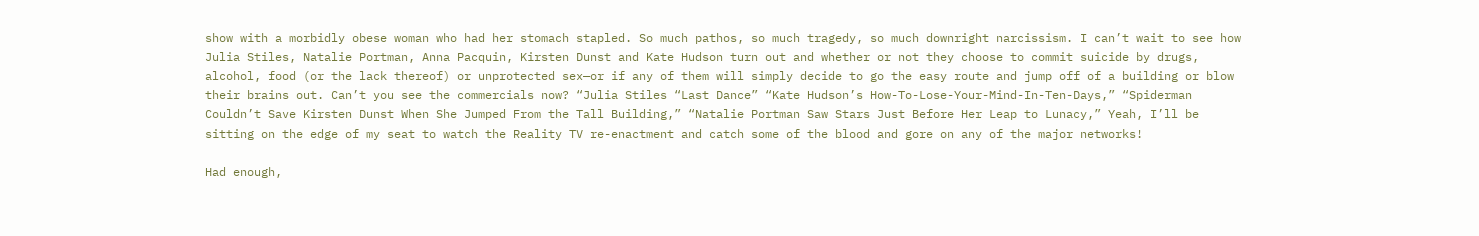show with a morbidly obese woman who had her stomach stapled. So much pathos, so much tragedy, so much downright narcissism. I can’t wait to see how Julia Stiles, Natalie Portman, Anna Pacquin, Kirsten Dunst and Kate Hudson turn out and whether or not they choose to commit suicide by drugs, alcohol, food (or the lack thereof) or unprotected sex—or if any of them will simply decide to go the easy route and jump off of a building or blow their brains out. Can’t you see the commercials now? “Julia Stiles “Last Dance” “Kate Hudson’s How-To-Lose-Your-Mind-In-Ten-Days,” “Spiderman Couldn’t Save Kirsten Dunst When She Jumped From the Tall Building,” “Natalie Portman Saw Stars Just Before Her Leap to Lunacy,” Yeah, I’ll be sitting on the edge of my seat to watch the Reality TV re-enactment and catch some of the blood and gore on any of the major networks!

Had enough,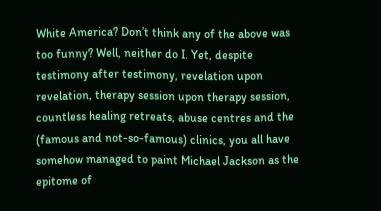White America? Don’t think any of the above was too funny? Well, neither do I. Yet, despite testimony after testimony, revelation upon revelation, therapy session upon therapy session, countless healing retreats, abuse centres and the (famous and not-so-famous) clinics, you all have somehow managed to paint Michael Jackson as the epitome of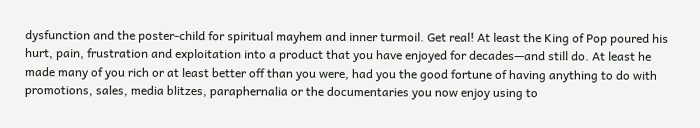dysfunction and the poster-child for spiritual mayhem and inner turmoil. Get real! At least the King of Pop poured his hurt, pain, frustration and exploitation into a product that you have enjoyed for decades—and still do. At least he made many of you rich or at least better off than you were, had you the good fortune of having anything to do with promotions, sales, media blitzes, paraphernalia or the documentaries you now enjoy using to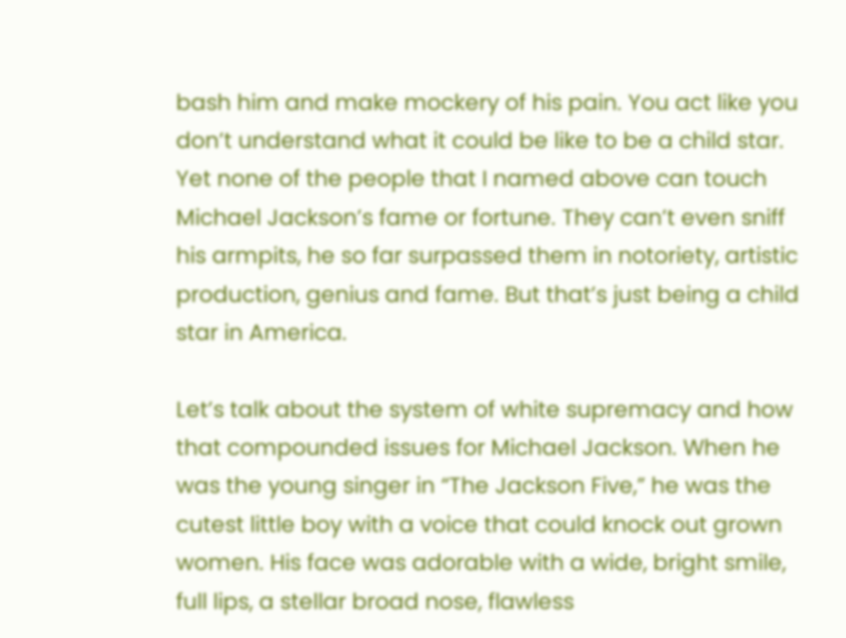bash him and make mockery of his pain. You act like you don’t understand what it could be like to be a child star. Yet none of the people that I named above can touch Michael Jackson’s fame or fortune. They can’t even sniff his armpits, he so far surpassed them in notoriety, artistic production, genius and fame. But that’s just being a child star in America.

Let’s talk about the system of white supremacy and how that compounded issues for Michael Jackson. When he was the young singer in “The Jackson Five,” he was the cutest little boy with a voice that could knock out grown women. His face was adorable with a wide, bright smile, full lips, a stellar broad nose, flawless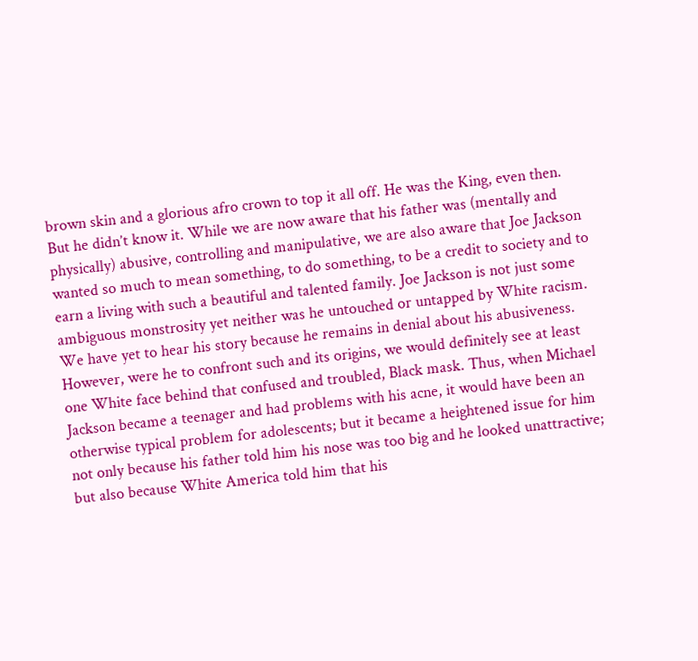brown skin and a glorious afro crown to top it all off. He was the King, even then. But he didn’t know it. While we are now aware that his father was (mentally and physically) abusive, controlling and manipulative, we are also aware that Joe Jackson wanted so much to mean something, to do something, to be a credit to society and to earn a living with such a beautiful and talented family. Joe Jackson is not just some ambiguous monstrosity yet neither was he untouched or untapped by White racism. We have yet to hear his story because he remains in denial about his abusiveness. However, were he to confront such and its origins, we would definitely see at least one White face behind that confused and troubled, Black mask. Thus, when Michael Jackson became a teenager and had problems with his acne, it would have been an otherwise typical problem for adolescents; but it became a heightened issue for him not only because his father told him his nose was too big and he looked unattractive; but also because White America told him that his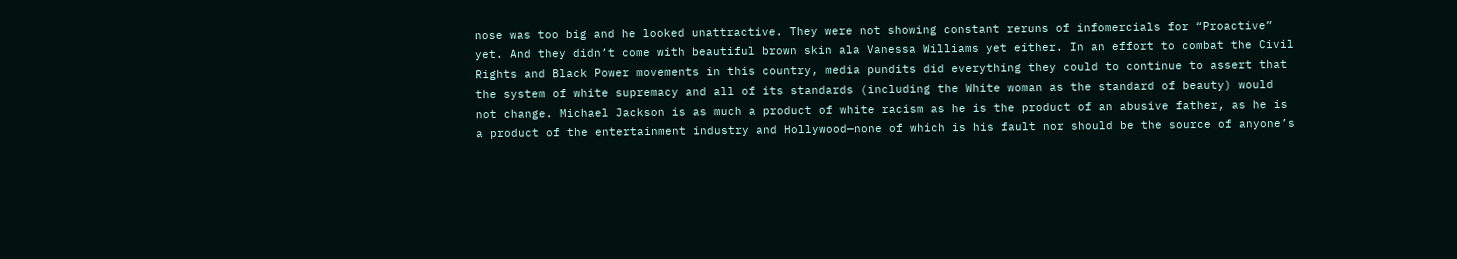nose was too big and he looked unattractive. They were not showing constant reruns of infomercials for “Proactive” yet. And they didn’t come with beautiful brown skin ala Vanessa Williams yet either. In an effort to combat the Civil Rights and Black Power movements in this country, media pundits did everything they could to continue to assert that the system of white supremacy and all of its standards (including the White woman as the standard of beauty) would not change. Michael Jackson is as much a product of white racism as he is the product of an abusive father, as he is a product of the entertainment industry and Hollywood—none of which is his fault nor should be the source of anyone’s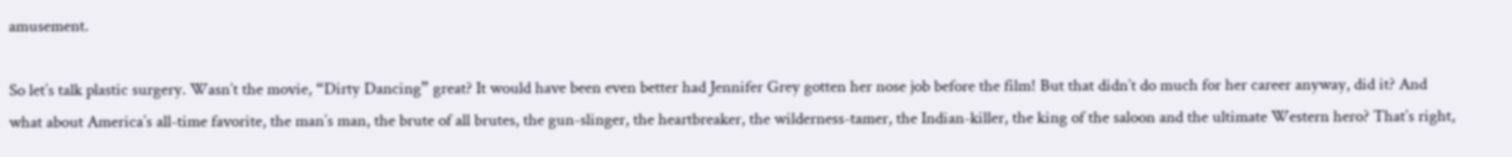amusement.

So let’s talk plastic surgery. Wasn’t the movie, “Dirty Dancing” great? It would have been even better had Jennifer Grey gotten her nose job before the film! But that didn’t do much for her career anyway, did it? And what about America’s all-time favorite, the man’s man, the brute of all brutes, the gun-slinger, the heartbreaker, the wilderness-tamer, the Indian-killer, the king of the saloon and the ultimate Western hero? That’s right,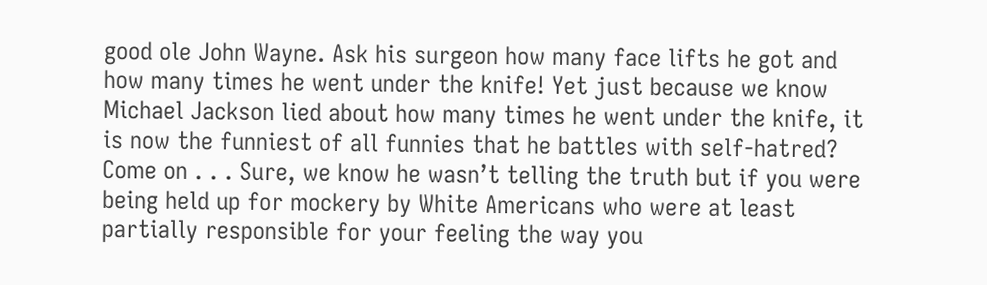good ole John Wayne. Ask his surgeon how many face lifts he got and how many times he went under the knife! Yet just because we know Michael Jackson lied about how many times he went under the knife, it is now the funniest of all funnies that he battles with self-hatred? Come on . . . Sure, we know he wasn’t telling the truth but if you were being held up for mockery by White Americans who were at least partially responsible for your feeling the way you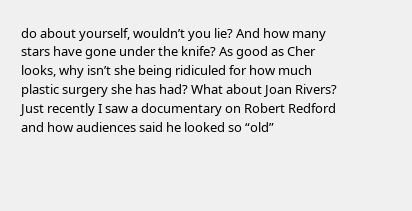do about yourself, wouldn’t you lie? And how many stars have gone under the knife? As good as Cher looks, why isn’t she being ridiculed for how much plastic surgery she has had? What about Joan Rivers? Just recently I saw a documentary on Robert Redford and how audiences said he looked so “old”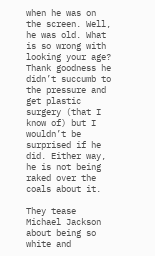when he was on the screen. Well, he was old. What is so wrong with looking your age? Thank goodness he didn’t succumb to the pressure and get plastic surgery (that I know of) but I wouldn’t be surprised if he did. Either way, he is not being raked over the coals about it.

They tease Michael Jackson about being so white and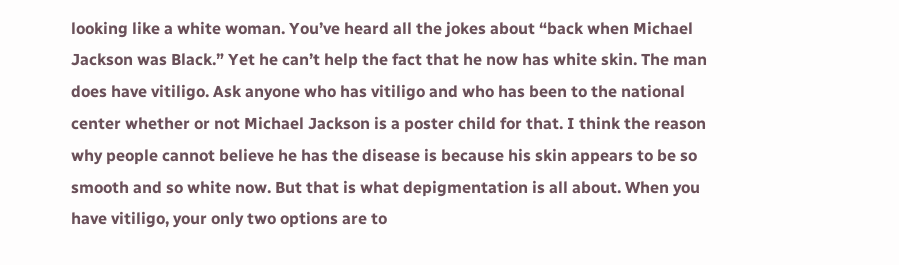looking like a white woman. You’ve heard all the jokes about “back when Michael Jackson was Black.” Yet he can’t help the fact that he now has white skin. The man does have vitiligo. Ask anyone who has vitiligo and who has been to the national center whether or not Michael Jackson is a poster child for that. I think the reason why people cannot believe he has the disease is because his skin appears to be so smooth and so white now. But that is what depigmentation is all about. When you have vitiligo, your only two options are to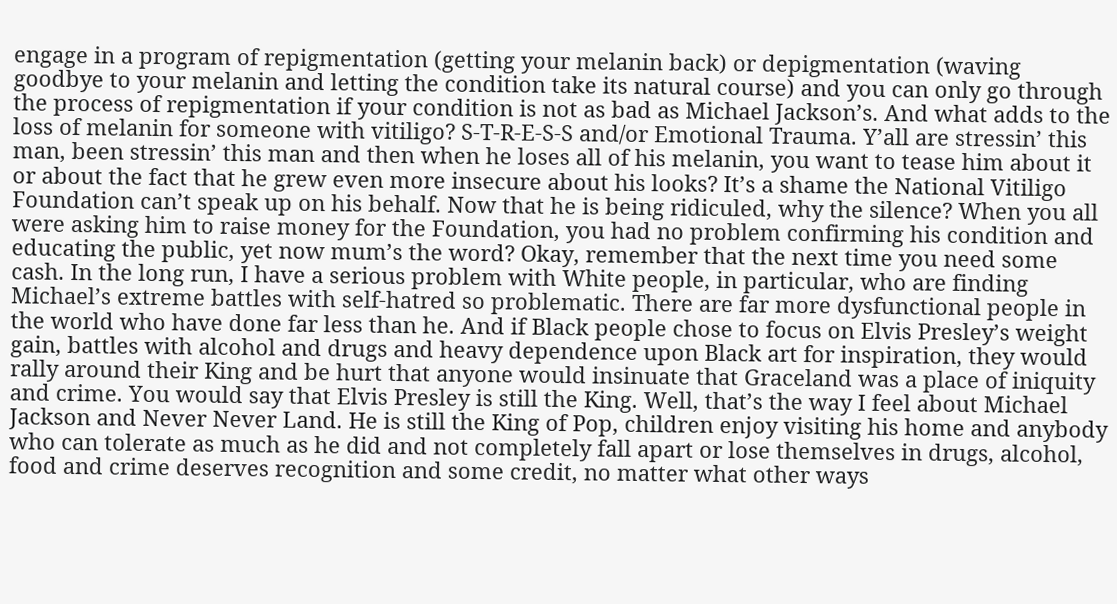engage in a program of repigmentation (getting your melanin back) or depigmentation (waving goodbye to your melanin and letting the condition take its natural course) and you can only go through the process of repigmentation if your condition is not as bad as Michael Jackson’s. And what adds to the loss of melanin for someone with vitiligo? S-T-R-E-S-S and/or Emotional Trauma. Y’all are stressin’ this man, been stressin’ this man and then when he loses all of his melanin, you want to tease him about it or about the fact that he grew even more insecure about his looks? It’s a shame the National Vitiligo Foundation can’t speak up on his behalf. Now that he is being ridiculed, why the silence? When you all were asking him to raise money for the Foundation, you had no problem confirming his condition and educating the public, yet now mum’s the word? Okay, remember that the next time you need some cash. In the long run, I have a serious problem with White people, in particular, who are finding Michael’s extreme battles with self-hatred so problematic. There are far more dysfunctional people in the world who have done far less than he. And if Black people chose to focus on Elvis Presley’s weight gain, battles with alcohol and drugs and heavy dependence upon Black art for inspiration, they would rally around their King and be hurt that anyone would insinuate that Graceland was a place of iniquity and crime. You would say that Elvis Presley is still the King. Well, that’s the way I feel about Michael Jackson and Never Never Land. He is still the King of Pop, children enjoy visiting his home and anybody who can tolerate as much as he did and not completely fall apart or lose themselves in drugs, alcohol, food and crime deserves recognition and some credit, no matter what other ways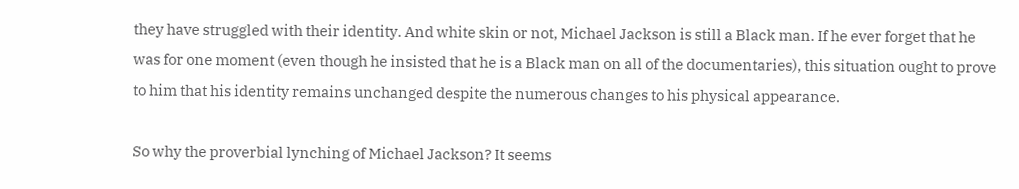they have struggled with their identity. And white skin or not, Michael Jackson is still a Black man. If he ever forget that he was for one moment (even though he insisted that he is a Black man on all of the documentaries), this situation ought to prove to him that his identity remains unchanged despite the numerous changes to his physical appearance.

So why the proverbial lynching of Michael Jackson? It seems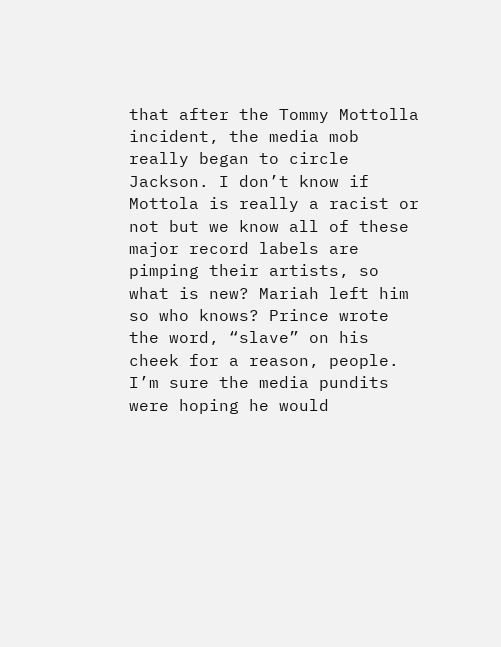that after the Tommy Mottolla incident, the media mob really began to circle Jackson. I don’t know if Mottola is really a racist or not but we know all of these major record labels are pimping their artists, so what is new? Mariah left him so who knows? Prince wrote the word, “slave” on his cheek for a reason, people. I’m sure the media pundits were hoping he would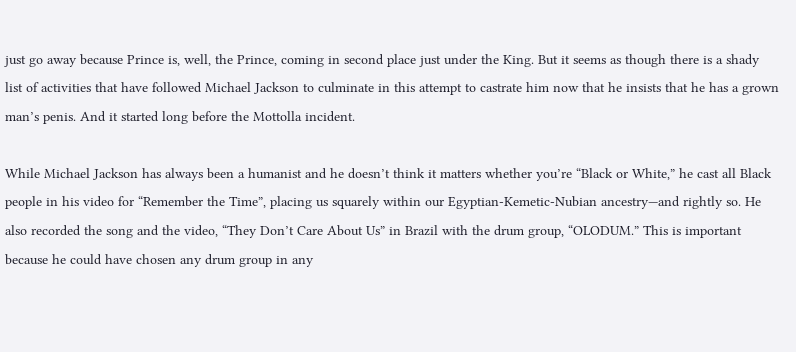just go away because Prince is, well, the Prince, coming in second place just under the King. But it seems as though there is a shady list of activities that have followed Michael Jackson to culminate in this attempt to castrate him now that he insists that he has a grown man’s penis. And it started long before the Mottolla incident.

While Michael Jackson has always been a humanist and he doesn’t think it matters whether you’re “Black or White,” he cast all Black people in his video for “Remember the Time”, placing us squarely within our Egyptian-Kemetic-Nubian ancestry—and rightly so. He also recorded the song and the video, “They Don’t Care About Us” in Brazil with the drum group, “OLODUM.” This is important because he could have chosen any drum group in any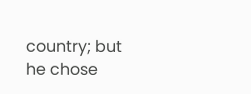country; but he chose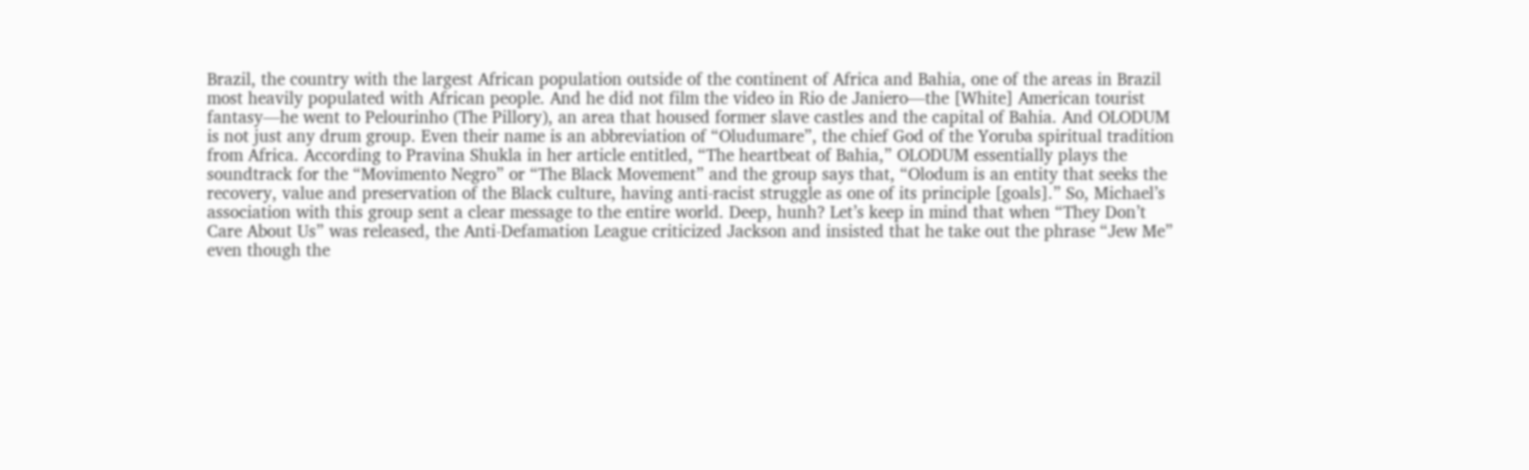Brazil, the country with the largest African population outside of the continent of Africa and Bahia, one of the areas in Brazil most heavily populated with African people. And he did not film the video in Rio de Janiero—the [White] American tourist fantasy—he went to Pelourinho (The Pillory), an area that housed former slave castles and the capital of Bahia. And OLODUM is not just any drum group. Even their name is an abbreviation of “Oludumare”, the chief God of the Yoruba spiritual tradition from Africa. According to Pravina Shukla in her article entitled, “The heartbeat of Bahia,” OLODUM essentially plays the soundtrack for the “Movimento Negro” or “The Black Movement” and the group says that, “Olodum is an entity that seeks the recovery, value and preservation of the Black culture, having anti-racist struggle as one of its principle [goals].” So, Michael’s association with this group sent a clear message to the entire world. Deep, hunh? Let’s keep in mind that when “They Don’t Care About Us” was released, the Anti-Defamation League criticized Jackson and insisted that he take out the phrase “Jew Me” even though the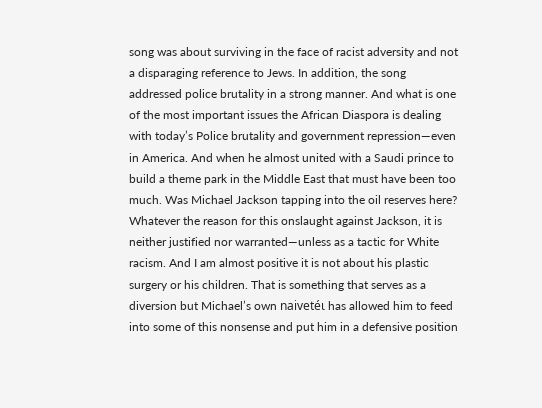song was about surviving in the face of racist adversity and not a disparaging reference to Jews. In addition, the song addressed police brutality in a strong manner. And what is one of the most important issues the African Diaspora is dealing with today’s Police brutality and government repression—even in America. And when he almost united with a Saudi prince to build a theme park in the Middle East that must have been too much. Was Michael Jackson tapping into the oil reserves here? Whatever the reason for this onslaught against Jackson, it is neither justified nor warranted—unless as a tactic for White racism. And I am almost positive it is not about his plastic surgery or his children. That is something that serves as a diversion but Michael’s own naivetéι has allowed him to feed into some of this nonsense and put him in a defensive position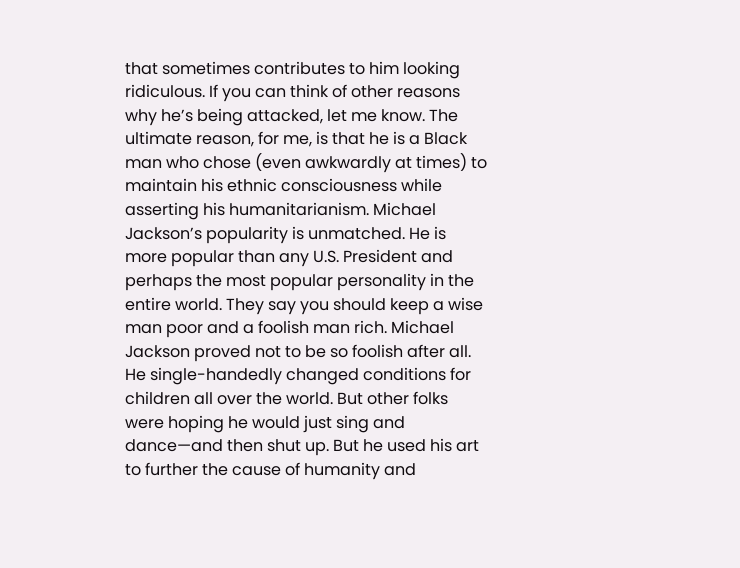that sometimes contributes to him looking ridiculous. If you can think of other reasons why he’s being attacked, let me know. The ultimate reason, for me, is that he is a Black man who chose (even awkwardly at times) to maintain his ethnic consciousness while asserting his humanitarianism. Michael Jackson’s popularity is unmatched. He is more popular than any U.S. President and perhaps the most popular personality in the entire world. They say you should keep a wise man poor and a foolish man rich. Michael Jackson proved not to be so foolish after all. He single-handedly changed conditions for children all over the world. But other folks were hoping he would just sing and dance—and then shut up. But he used his art to further the cause of humanity and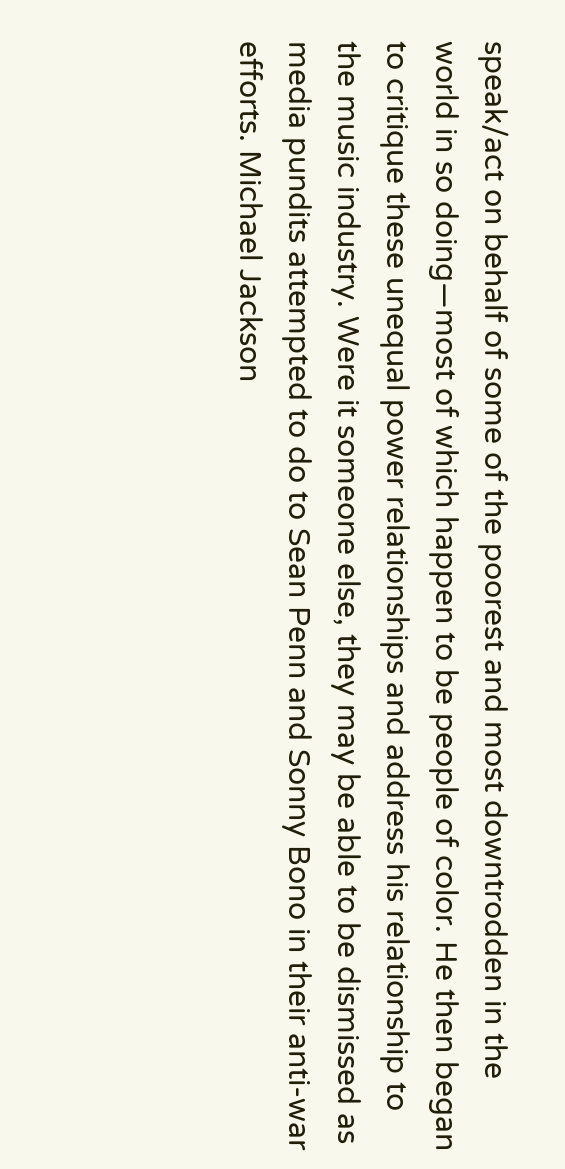speak/act on behalf of some of the poorest and most downtrodden in the world in so doing—most of which happen to be people of color. He then began to critique these unequal power relationships and address his relationship to the music industry. Were it someone else, they may be able to be dismissed as media pundits attempted to do to Sean Penn and Sonny Bono in their anti-war efforts. Michael Jackson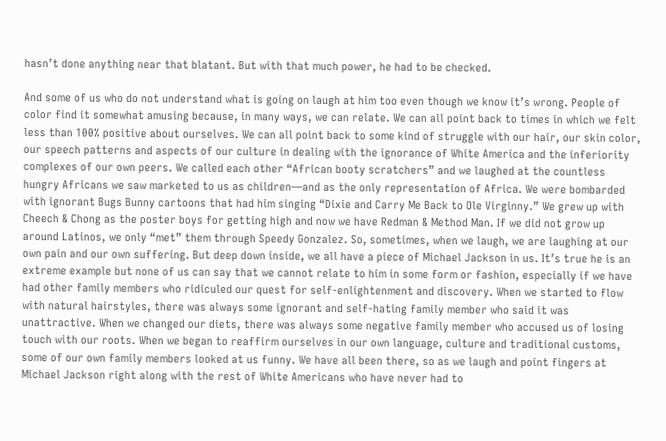hasn’t done anything near that blatant. But with that much power, he had to be checked.

And some of us who do not understand what is going on laugh at him too even though we know it’s wrong. People of color find it somewhat amusing because, in many ways, we can relate. We can all point back to times in which we felt less than 100% positive about ourselves. We can all point back to some kind of struggle with our hair, our skin color, our speech patterns and aspects of our culture in dealing with the ignorance of White America and the inferiority complexes of our own peers. We called each other “African booty scratchers” and we laughed at the countless hungry Africans we saw marketed to us as children—and as the only representation of Africa. We were bombarded with ignorant Bugs Bunny cartoons that had him singing “Dixie and Carry Me Back to Ole Virginny.” We grew up with Cheech & Chong as the poster boys for getting high and now we have Redman & Method Man. If we did not grow up around Latinos, we only “met” them through Speedy Gonzalez. So, sometimes, when we laugh, we are laughing at our own pain and our own suffering. But deep down inside, we all have a piece of Michael Jackson in us. It’s true he is an extreme example but none of us can say that we cannot relate to him in some form or fashion, especially if we have had other family members who ridiculed our quest for self-enlightenment and discovery. When we started to flow with natural hairstyles, there was always some ignorant and self-hating family member who said it was unattractive. When we changed our diets, there was always some negative family member who accused us of losing touch with our roots. When we began to reaffirm ourselves in our own language, culture and traditional customs, some of our own family members looked at us funny. We have all been there, so as we laugh and point fingers at Michael Jackson right along with the rest of White Americans who have never had to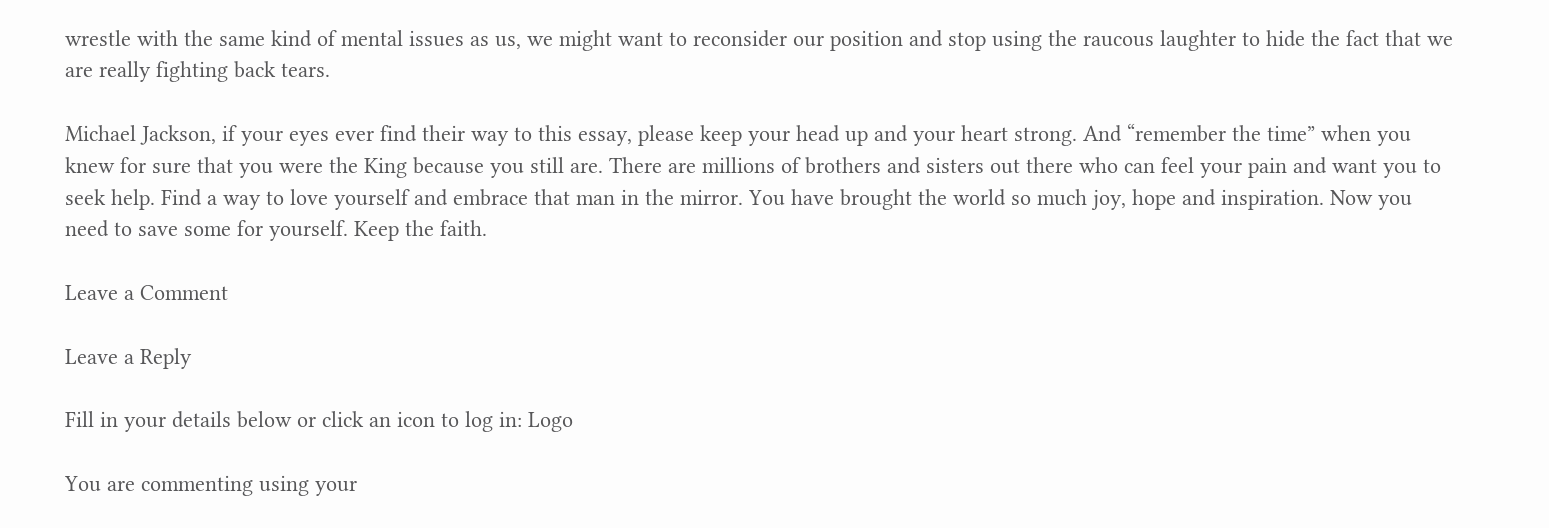wrestle with the same kind of mental issues as us, we might want to reconsider our position and stop using the raucous laughter to hide the fact that we are really fighting back tears.

Michael Jackson, if your eyes ever find their way to this essay, please keep your head up and your heart strong. And “remember the time” when you knew for sure that you were the King because you still are. There are millions of brothers and sisters out there who can feel your pain and want you to seek help. Find a way to love yourself and embrace that man in the mirror. You have brought the world so much joy, hope and inspiration. Now you need to save some for yourself. Keep the faith.

Leave a Comment

Leave a Reply

Fill in your details below or click an icon to log in: Logo

You are commenting using your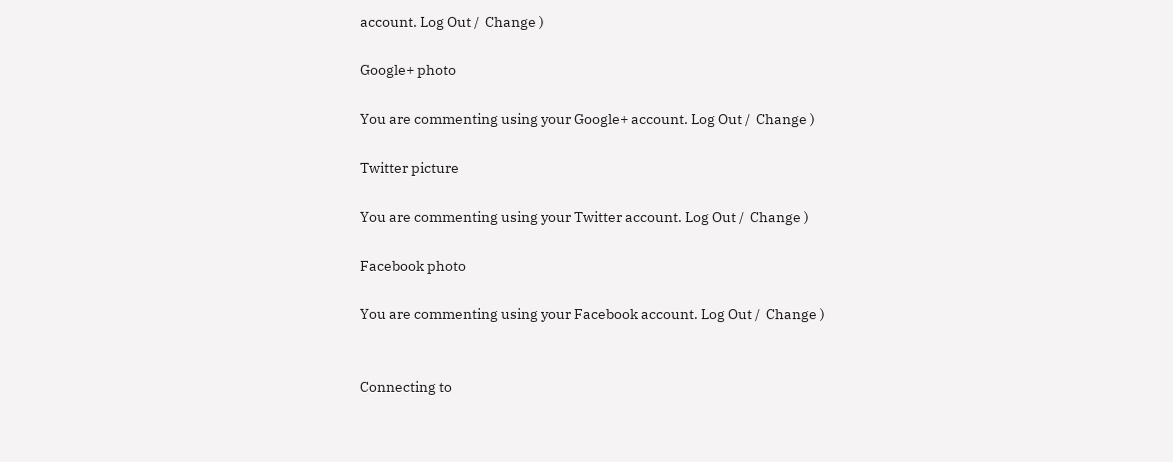account. Log Out /  Change )

Google+ photo

You are commenting using your Google+ account. Log Out /  Change )

Twitter picture

You are commenting using your Twitter account. Log Out /  Change )

Facebook photo

You are commenting using your Facebook account. Log Out /  Change )


Connecting to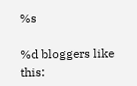%s

%d bloggers like this: